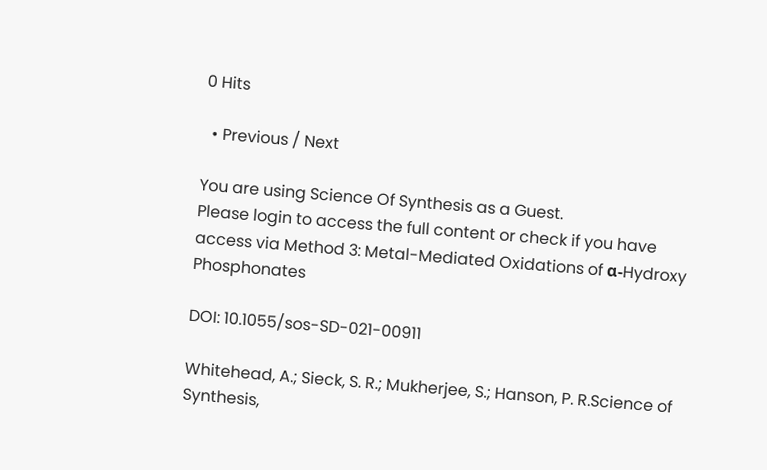0 Hits

  • Previous / Next

You are using Science Of Synthesis as a Guest.
Please login to access the full content or check if you have access via Method 3: Metal-Mediated Oxidations of α-Hydroxy Phosphonates

DOI: 10.1055/sos-SD-021-00911

Whitehead, A.; Sieck, S. R.; Mukherjee, S.; Hanson, P. R.Science of Synthesis,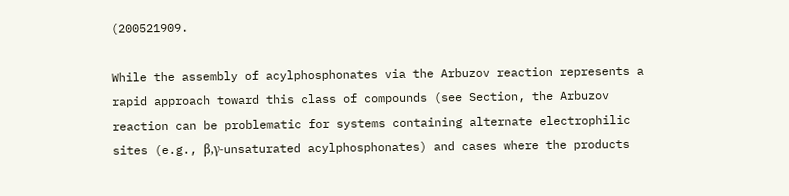(200521909.

While the assembly of acylphosphonates via the Arbuzov reaction represents a rapid approach toward this class of compounds (see Section, the Arbuzov reaction can be problematic for systems containing alternate electrophilic sites (e.g., β,γ-unsaturated acylphosphonates) and cases where the products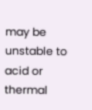may be unstable to acid or thermal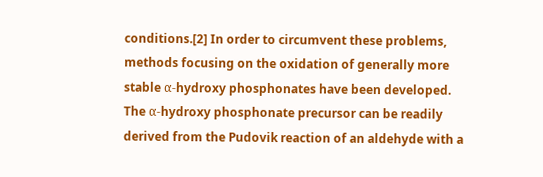conditions.[2] In order to circumvent these problems, methods focusing on the oxidation of generally more stable α-hydroxy phosphonates have been developed. The α-hydroxy phosphonate precursor can be readily derived from the Pudovik reaction of an aldehyde with a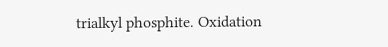trialkyl phosphite. Oxidation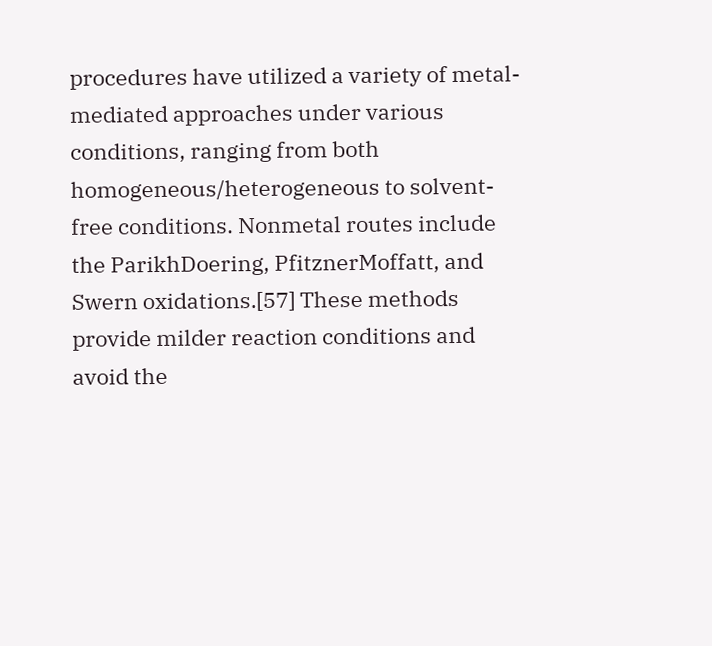procedures have utilized a variety of metal-mediated approaches under various conditions, ranging from both homogeneous/heterogeneous to solvent-free conditions. Nonmetal routes include the ParikhDoering, PfitznerMoffatt, and Swern oxidations.[57] These methods provide milder reaction conditions and avoid the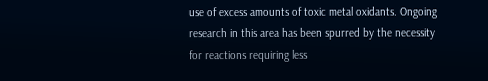use of excess amounts of toxic metal oxidants. Ongoing research in this area has been spurred by the necessity for reactions requiring less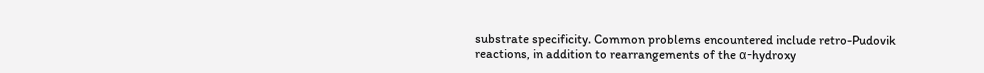substrate specificity. Common problems encountered include retro-Pudovik reactions, in addition to rearrangements of the α-hydroxy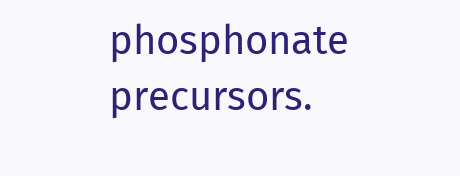phosphonate precursors.